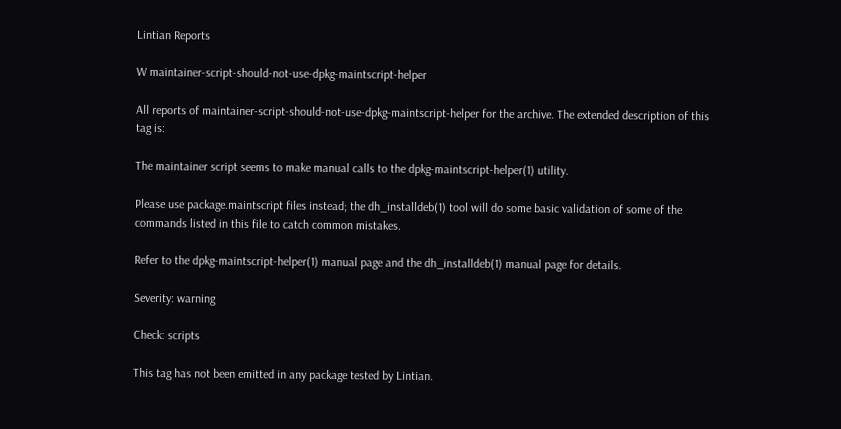Lintian Reports

W maintainer-script-should-not-use-dpkg-maintscript-helper

All reports of maintainer-script-should-not-use-dpkg-maintscript-helper for the archive. The extended description of this tag is:

The maintainer script seems to make manual calls to the dpkg-maintscript-helper(1) utility.

Please use package.maintscript files instead; the dh_installdeb(1) tool will do some basic validation of some of the commands listed in this file to catch common mistakes.

Refer to the dpkg-maintscript-helper(1) manual page and the dh_installdeb(1) manual page for details.

Severity: warning

Check: scripts

This tag has not been emitted in any package tested by Lintian.